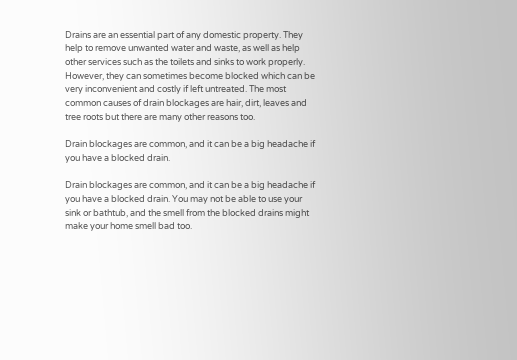Drains are an essential part of any domestic property. They help to remove unwanted water and waste, as well as help other services such as the toilets and sinks to work properly. However, they can sometimes become blocked which can be very inconvenient and costly if left untreated. The most common causes of drain blockages are hair, dirt, leaves and tree roots but there are many other reasons too.

Drain blockages are common, and it can be a big headache if you have a blocked drain.

Drain blockages are common, and it can be a big headache if you have a blocked drain. You may not be able to use your sink or bathtub, and the smell from the blocked drains might make your home smell bad too.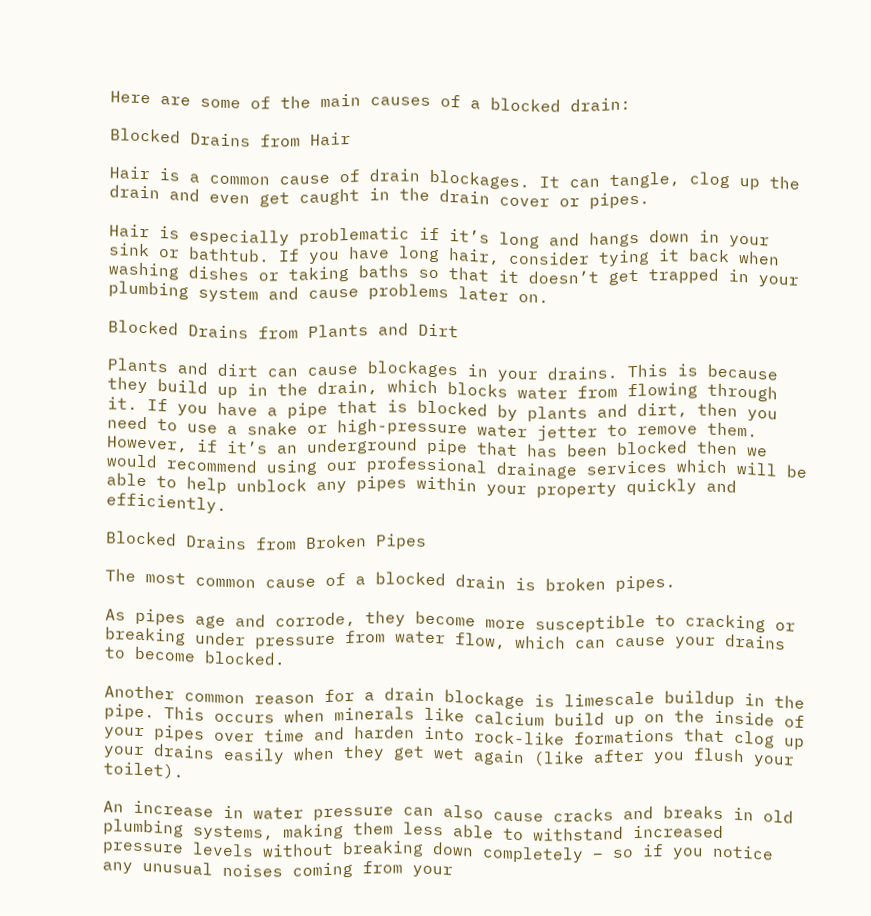Here are some of the main causes of a blocked drain:

Blocked Drains from Hair

Hair is a common cause of drain blockages. It can tangle, clog up the drain and even get caught in the drain cover or pipes.

Hair is especially problematic if it’s long and hangs down in your sink or bathtub. If you have long hair, consider tying it back when washing dishes or taking baths so that it doesn’t get trapped in your plumbing system and cause problems later on.

Blocked Drains from Plants and Dirt

Plants and dirt can cause blockages in your drains. This is because they build up in the drain, which blocks water from flowing through it. If you have a pipe that is blocked by plants and dirt, then you need to use a snake or high-pressure water jetter to remove them. However, if it’s an underground pipe that has been blocked then we would recommend using our professional drainage services which will be able to help unblock any pipes within your property quickly and efficiently.

Blocked Drains from Broken Pipes

The most common cause of a blocked drain is broken pipes.

As pipes age and corrode, they become more susceptible to cracking or breaking under pressure from water flow, which can cause your drains to become blocked.

Another common reason for a drain blockage is limescale buildup in the pipe. This occurs when minerals like calcium build up on the inside of your pipes over time and harden into rock-like formations that clog up your drains easily when they get wet again (like after you flush your toilet).

An increase in water pressure can also cause cracks and breaks in old plumbing systems, making them less able to withstand increased pressure levels without breaking down completely – so if you notice any unusual noises coming from your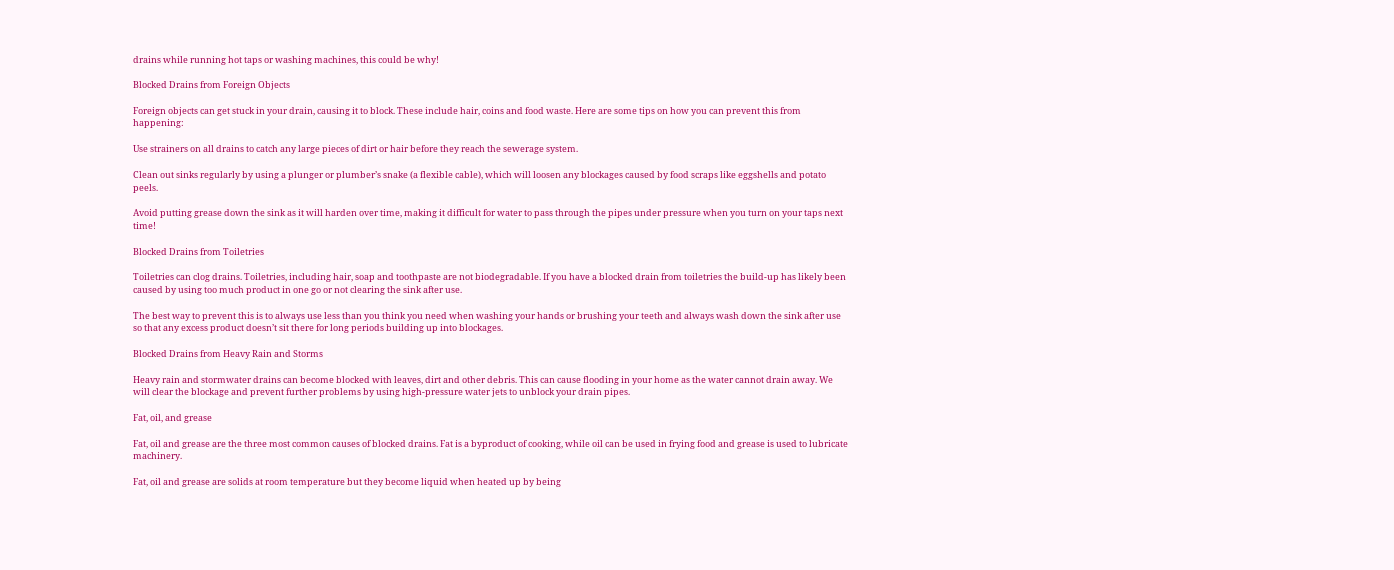drains while running hot taps or washing machines, this could be why!

Blocked Drains from Foreign Objects

Foreign objects can get stuck in your drain, causing it to block. These include hair, coins and food waste. Here are some tips on how you can prevent this from happening:

Use strainers on all drains to catch any large pieces of dirt or hair before they reach the sewerage system.

Clean out sinks regularly by using a plunger or plumber’s snake (a flexible cable), which will loosen any blockages caused by food scraps like eggshells and potato peels.

Avoid putting grease down the sink as it will harden over time, making it difficult for water to pass through the pipes under pressure when you turn on your taps next time!

Blocked Drains from Toiletries

Toiletries can clog drains. Toiletries, including hair, soap and toothpaste are not biodegradable. If you have a blocked drain from toiletries the build-up has likely been caused by using too much product in one go or not clearing the sink after use.

The best way to prevent this is to always use less than you think you need when washing your hands or brushing your teeth and always wash down the sink after use so that any excess product doesn’t sit there for long periods building up into blockages.

Blocked Drains from Heavy Rain and Storms

Heavy rain and stormwater drains can become blocked with leaves, dirt and other debris. This can cause flooding in your home as the water cannot drain away. We will clear the blockage and prevent further problems by using high-pressure water jets to unblock your drain pipes.

Fat, oil, and grease

Fat, oil and grease are the three most common causes of blocked drains. Fat is a byproduct of cooking, while oil can be used in frying food and grease is used to lubricate machinery.

Fat, oil and grease are solids at room temperature but they become liquid when heated up by being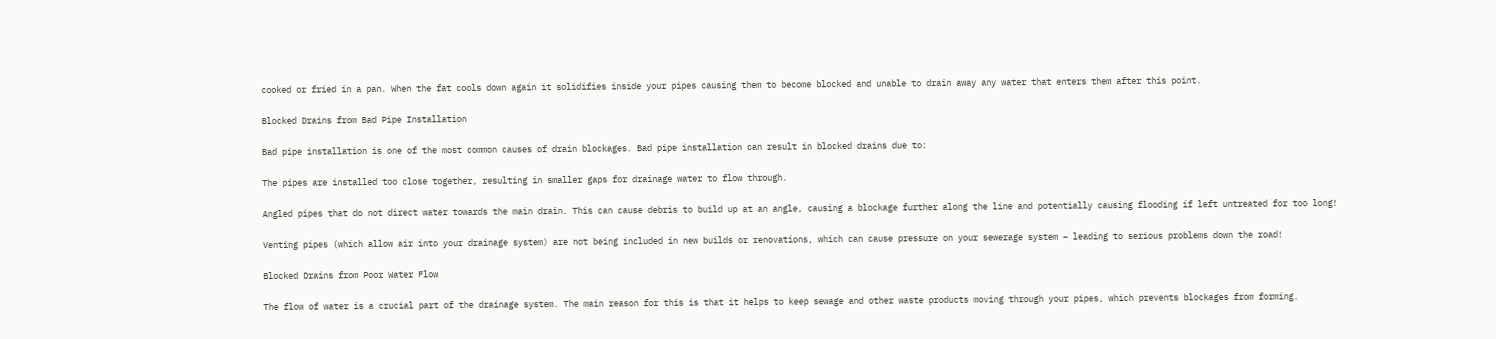cooked or fried in a pan. When the fat cools down again it solidifies inside your pipes causing them to become blocked and unable to drain away any water that enters them after this point.

Blocked Drains from Bad Pipe Installation

Bad pipe installation is one of the most common causes of drain blockages. Bad pipe installation can result in blocked drains due to:

The pipes are installed too close together, resulting in smaller gaps for drainage water to flow through.

Angled pipes that do not direct water towards the main drain. This can cause debris to build up at an angle, causing a blockage further along the line and potentially causing flooding if left untreated for too long!

Venting pipes (which allow air into your drainage system) are not being included in new builds or renovations, which can cause pressure on your sewerage system – leading to serious problems down the road!

Blocked Drains from Poor Water Flow

The flow of water is a crucial part of the drainage system. The main reason for this is that it helps to keep sewage and other waste products moving through your pipes, which prevents blockages from forming.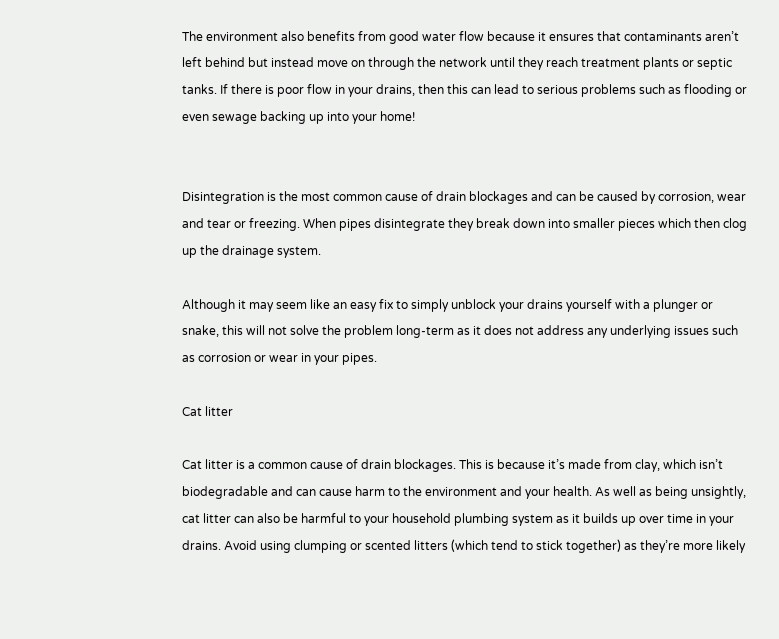The environment also benefits from good water flow because it ensures that contaminants aren’t left behind but instead move on through the network until they reach treatment plants or septic tanks. If there is poor flow in your drains, then this can lead to serious problems such as flooding or even sewage backing up into your home!


Disintegration is the most common cause of drain blockages and can be caused by corrosion, wear and tear or freezing. When pipes disintegrate they break down into smaller pieces which then clog up the drainage system.

Although it may seem like an easy fix to simply unblock your drains yourself with a plunger or snake, this will not solve the problem long-term as it does not address any underlying issues such as corrosion or wear in your pipes.

Cat litter

Cat litter is a common cause of drain blockages. This is because it’s made from clay, which isn’t biodegradable and can cause harm to the environment and your health. As well as being unsightly, cat litter can also be harmful to your household plumbing system as it builds up over time in your drains. Avoid using clumping or scented litters (which tend to stick together) as they’re more likely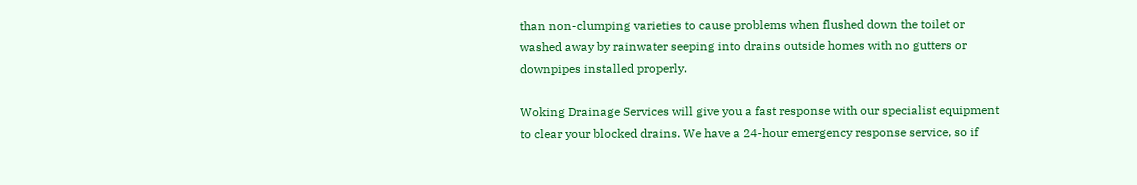than non-clumping varieties to cause problems when flushed down the toilet or washed away by rainwater seeping into drains outside homes with no gutters or downpipes installed properly.

Woking Drainage Services will give you a fast response with our specialist equipment to clear your blocked drains. We have a 24-hour emergency response service, so if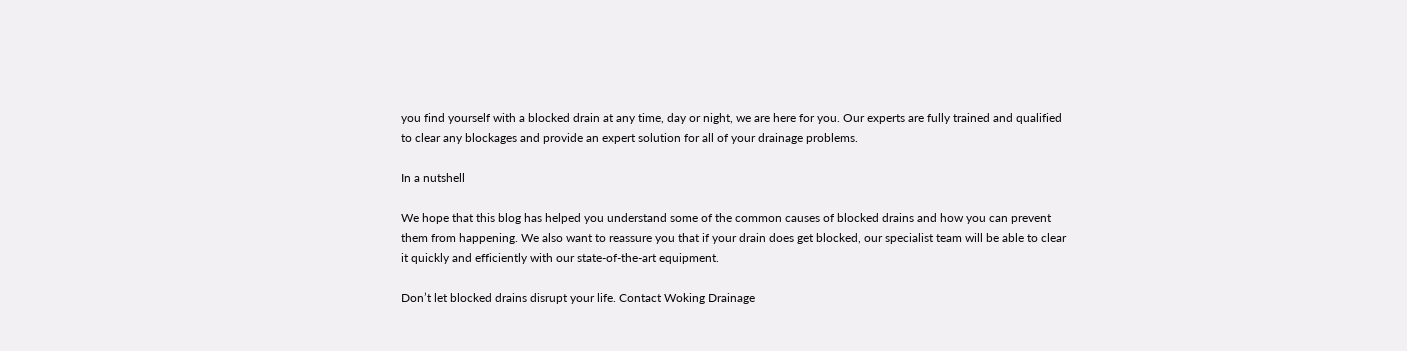you find yourself with a blocked drain at any time, day or night, we are here for you. Our experts are fully trained and qualified to clear any blockages and provide an expert solution for all of your drainage problems.

In a nutshell

We hope that this blog has helped you understand some of the common causes of blocked drains and how you can prevent them from happening. We also want to reassure you that if your drain does get blocked, our specialist team will be able to clear it quickly and efficiently with our state-of-the-art equipment.

Don’t let blocked drains disrupt your life. Contact Woking Drainage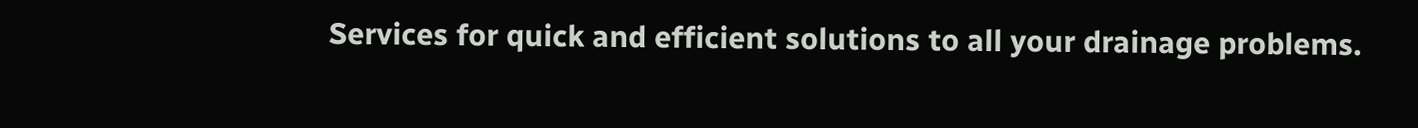Services for quick and efficient solutions to all your drainage problems.